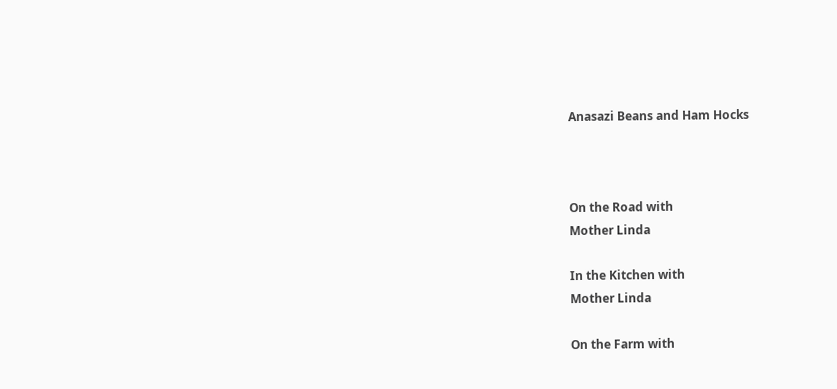Anasazi Beans and Ham Hocks



On the Road with
Mother Linda

In the Kitchen with
Mother Linda

On the Farm with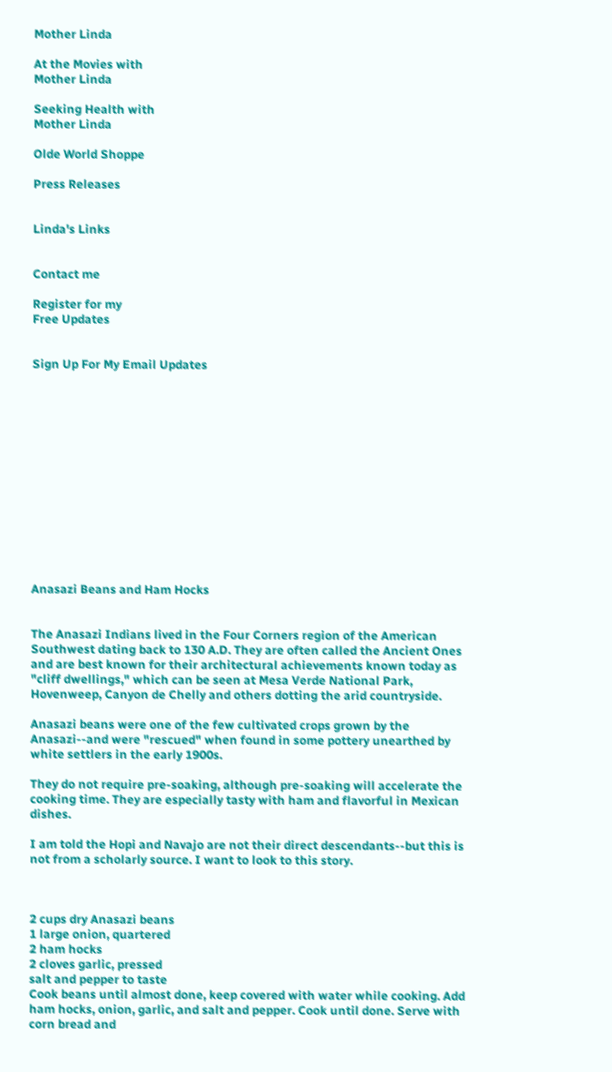Mother Linda

At the Movies with
Mother Linda

Seeking Health with
Mother Linda

Olde World Shoppe

Press Releases


Linda's Links


Contact me

Register for my
Free Updates


Sign Up For My Email Updates














Anasazi Beans and Ham Hocks


The Anasazi Indians lived in the Four Corners region of the American Southwest dating back to 130 A.D. They are often called the Ancient Ones and are best known for their architectural achievements known today as "cliff dwellings," which can be seen at Mesa Verde National Park, Hovenweep, Canyon de Chelly and others dotting the arid countryside.

Anasazi beans were one of the few cultivated crops grown by the Anasazi--and were "rescued" when found in some pottery unearthed by white settlers in the early 1900s.

They do not require pre-soaking, although pre-soaking will accelerate the cooking time. They are especially tasty with ham and flavorful in Mexican dishes.

I am told the Hopi and Navajo are not their direct descendants--but this is not from a scholarly source. I want to look to this story.



2 cups dry Anasazi beans
1 large onion, quartered
2 ham hocks
2 cloves garlic, pressed
salt and pepper to taste
Cook beans until almost done, keep covered with water while cooking. Add ham hocks, onion, garlic, and salt and pepper. Cook until done. Serve with corn bread and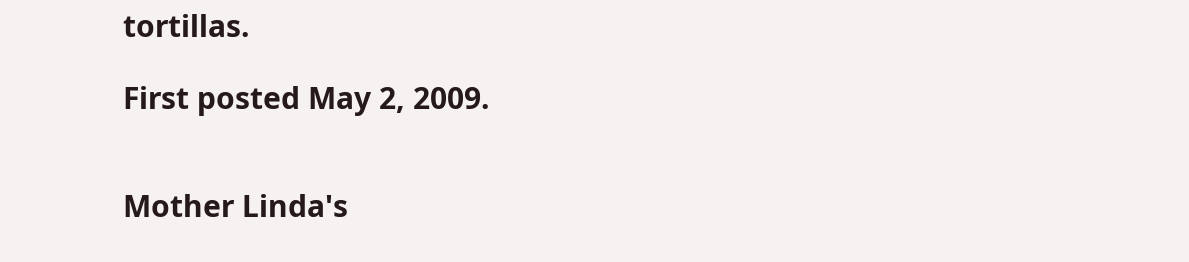tortillas.

First posted May 2, 2009.


Mother Linda's